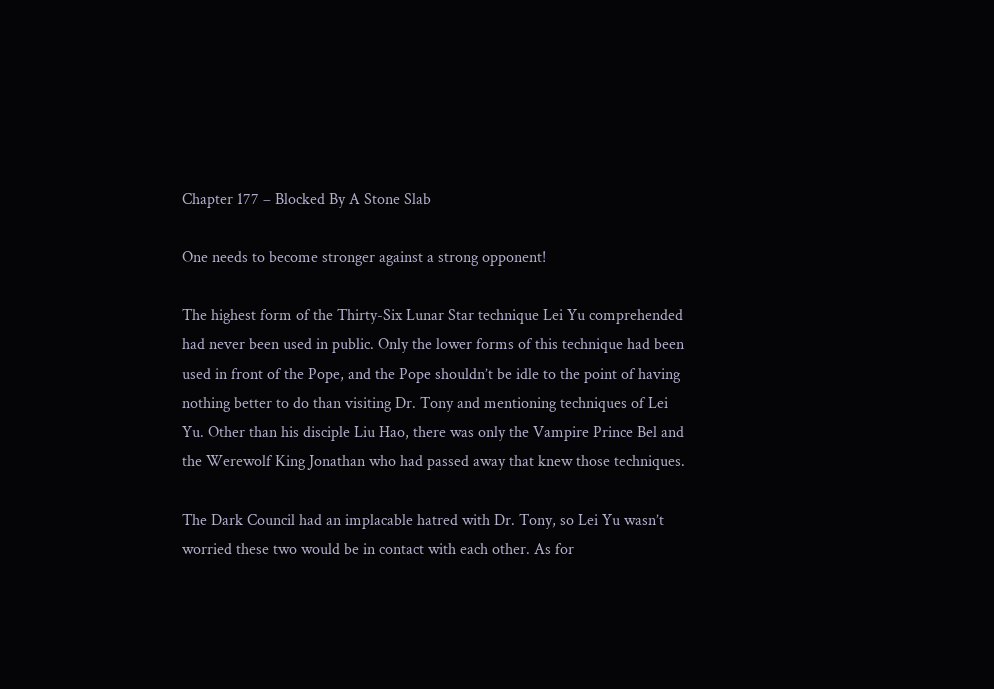Chapter 177 – Blocked By A Stone Slab

One needs to become stronger against a strong opponent!

The highest form of the Thirty-Six Lunar Star technique Lei Yu comprehended had never been used in public. Only the lower forms of this technique had been used in front of the Pope, and the Pope shouldn’t be idle to the point of having nothing better to do than visiting Dr. Tony and mentioning techniques of Lei Yu. Other than his disciple Liu Hao, there was only the Vampire Prince Bel and the Werewolf King Jonathan who had passed away that knew those techniques.

The Dark Council had an implacable hatred with Dr. Tony, so Lei Yu wasn’t worried these two would be in contact with each other. As for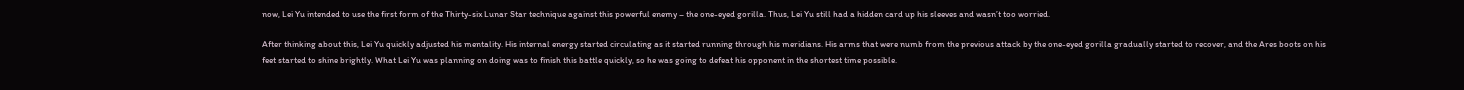now, Lei Yu intended to use the first form of the Thirty-six Lunar Star technique against this powerful enemy – the one-eyed gorilla. Thus, Lei Yu still had a hidden card up his sleeves and wasn’t too worried.

After thinking about this, Lei Yu quickly adjusted his mentality. His internal energy started circulating as it started running through his meridians. His arms that were numb from the previous attack by the one-eyed gorilla gradually started to recover, and the Ares boots on his feet started to shine brightly. What Lei Yu was planning on doing was to finish this battle quickly, so he was going to defeat his opponent in the shortest time possible.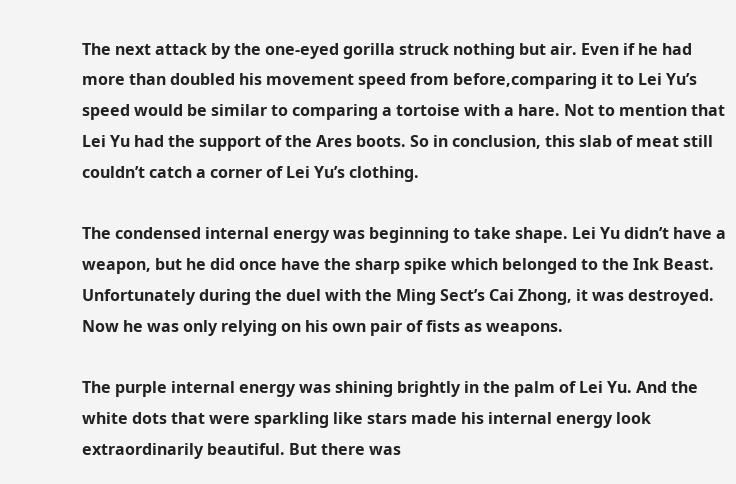The next attack by the one-eyed gorilla struck nothing but air. Even if he had more than doubled his movement speed from before,comparing it to Lei Yu’s speed would be similar to comparing a tortoise with a hare. Not to mention that Lei Yu had the support of the Ares boots. So in conclusion, this slab of meat still couldn’t catch a corner of Lei Yu’s clothing.

The condensed internal energy was beginning to take shape. Lei Yu didn’t have a weapon, but he did once have the sharp spike which belonged to the Ink Beast. Unfortunately during the duel with the Ming Sect’s Cai Zhong, it was destroyed. Now he was only relying on his own pair of fists as weapons.

The purple internal energy was shining brightly in the palm of Lei Yu. And the white dots that were sparkling like stars made his internal energy look extraordinarily beautiful. But there was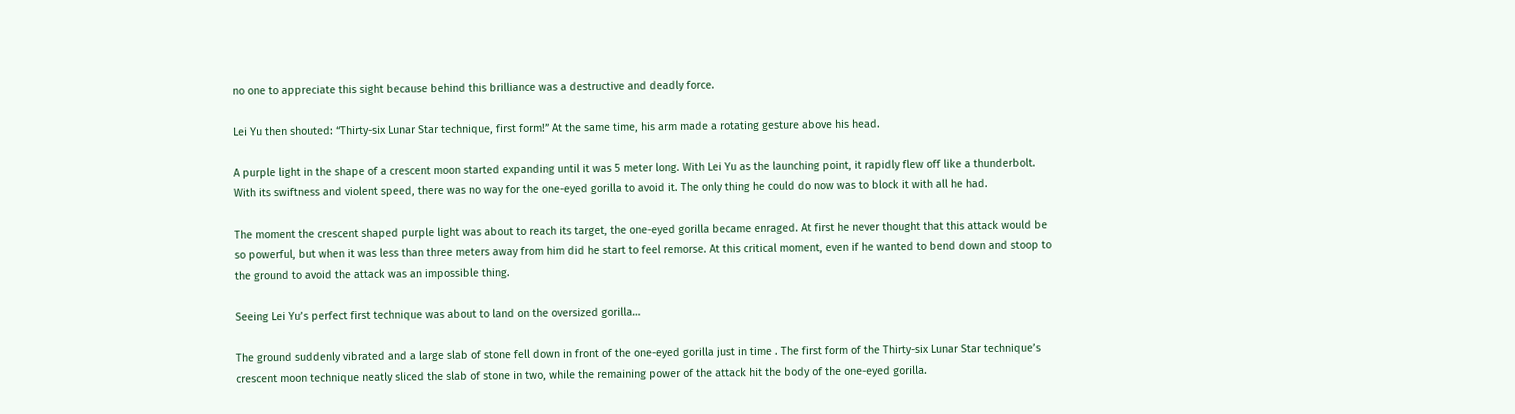no one to appreciate this sight because behind this brilliance was a destructive and deadly force.

Lei Yu then shouted: “Thirty-six Lunar Star technique, first form!” At the same time, his arm made a rotating gesture above his head.

A purple light in the shape of a crescent moon started expanding until it was 5 meter long. With Lei Yu as the launching point, it rapidly flew off like a thunderbolt. With its swiftness and violent speed, there was no way for the one-eyed gorilla to avoid it. The only thing he could do now was to block it with all he had.

The moment the crescent shaped purple light was about to reach its target, the one-eyed gorilla became enraged. At first he never thought that this attack would be so powerful, but when it was less than three meters away from him did he start to feel remorse. At this critical moment, even if he wanted to bend down and stoop to the ground to avoid the attack was an impossible thing.

Seeing Lei Yu’s perfect first technique was about to land on the oversized gorilla…

The ground suddenly vibrated and a large slab of stone fell down in front of the one-eyed gorilla just in time . The first form of the Thirty-six Lunar Star technique’s crescent moon technique neatly sliced the slab of stone in two, while the remaining power of the attack hit the body of the one-eyed gorilla.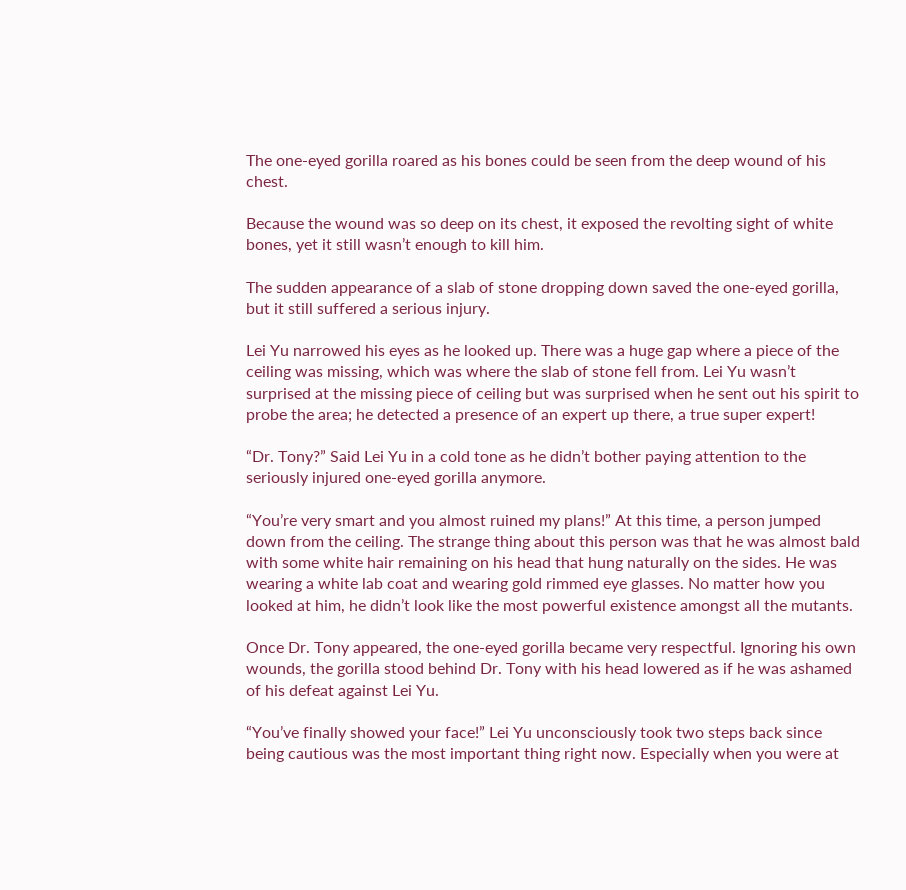The one-eyed gorilla roared as his bones could be seen from the deep wound of his chest.

Because the wound was so deep on its chest, it exposed the revolting sight of white bones, yet it still wasn’t enough to kill him.

The sudden appearance of a slab of stone dropping down saved the one-eyed gorilla, but it still suffered a serious injury.

Lei Yu narrowed his eyes as he looked up. There was a huge gap where a piece of the ceiling was missing, which was where the slab of stone fell from. Lei Yu wasn’t surprised at the missing piece of ceiling but was surprised when he sent out his spirit to probe the area; he detected a presence of an expert up there, a true super expert!

“Dr. Tony?” Said Lei Yu in a cold tone as he didn’t bother paying attention to the seriously injured one-eyed gorilla anymore.

“You’re very smart and you almost ruined my plans!” At this time, a person jumped down from the ceiling. The strange thing about this person was that he was almost bald with some white hair remaining on his head that hung naturally on the sides. He was wearing a white lab coat and wearing gold rimmed eye glasses. No matter how you looked at him, he didn’t look like the most powerful existence amongst all the mutants.

Once Dr. Tony appeared, the one-eyed gorilla became very respectful. Ignoring his own wounds, the gorilla stood behind Dr. Tony with his head lowered as if he was ashamed of his defeat against Lei Yu.

“You’ve finally showed your face!” Lei Yu unconsciously took two steps back since being cautious was the most important thing right now. Especially when you were at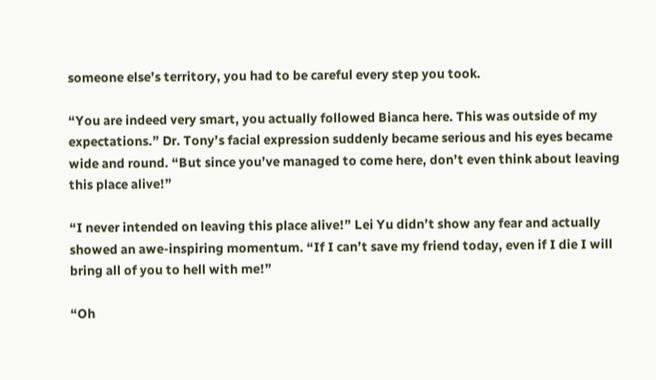someone else’s territory, you had to be careful every step you took.

“You are indeed very smart, you actually followed Bianca here. This was outside of my expectations.” Dr. Tony’s facial expression suddenly became serious and his eyes became wide and round. “But since you’ve managed to come here, don’t even think about leaving this place alive!”

“I never intended on leaving this place alive!” Lei Yu didn’t show any fear and actually showed an awe-inspiring momentum. “If I can’t save my friend today, even if I die I will bring all of you to hell with me!”

“Oh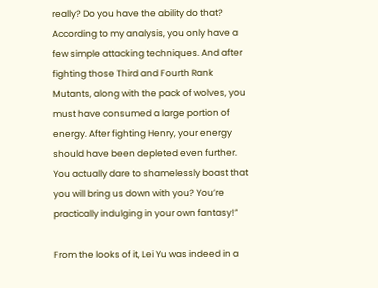really? Do you have the ability do that? According to my analysis, you only have a few simple attacking techniques. And after fighting those Third and Fourth Rank Mutants, along with the pack of wolves, you must have consumed a large portion of energy. After fighting Henry, your energy should have been depleted even further. You actually dare to shamelessly boast that you will bring us down with you? You’re practically indulging in your own fantasy!”

From the looks of it, Lei Yu was indeed in a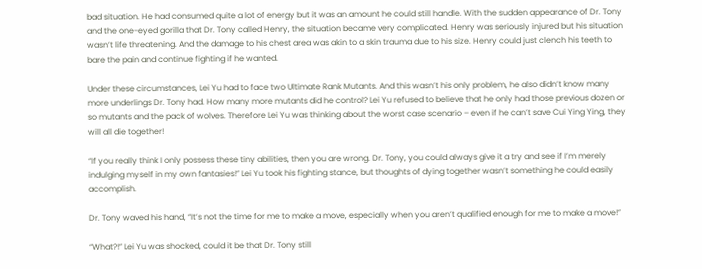bad situation. He had consumed quite a lot of energy but it was an amount he could still handle. With the sudden appearance of Dr. Tony and the one-eyed gorilla that Dr. Tony called Henry, the situation became very complicated. Henry was seriously injured but his situation wasn’t life threatening. And the damage to his chest area was akin to a skin trauma due to his size. Henry could just clench his teeth to bare the pain and continue fighting if he wanted.

Under these circumstances, Lei Yu had to face two Ultimate Rank Mutants. And this wasn’t his only problem, he also didn’t know many more underlings Dr. Tony had. How many more mutants did he control? Lei Yu refused to believe that he only had those previous dozen or so mutants and the pack of wolves. Therefore Lei Yu was thinking about the worst case scenario – even if he can’t save Cui Ying Ying, they will all die together!

“If you really think I only possess these tiny abilities, then you are wrong. Dr. Tony, you could always give it a try and see if I’m merely indulging myself in my own fantasies!” Lei Yu took his fighting stance, but thoughts of dying together wasn’t something he could easily accomplish.

Dr. Tony waved his hand, “It’s not the time for me to make a move, especially when you aren’t qualified enough for me to make a move!”

“What?!” Lei Yu was shocked, could it be that Dr. Tony still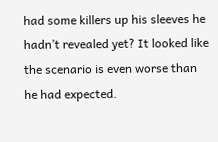had some killers up his sleeves he hadn’t revealed yet? It looked like the scenario is even worse than he had expected.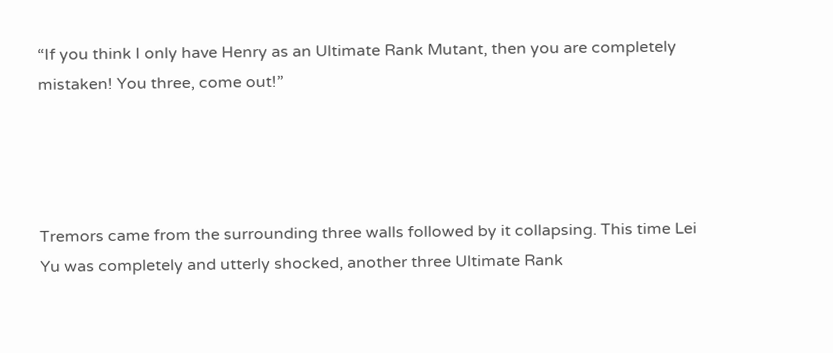“If you think I only have Henry as an Ultimate Rank Mutant, then you are completely mistaken! You three, come out!”




Tremors came from the surrounding three walls followed by it collapsing. This time Lei Yu was completely and utterly shocked, another three Ultimate Rank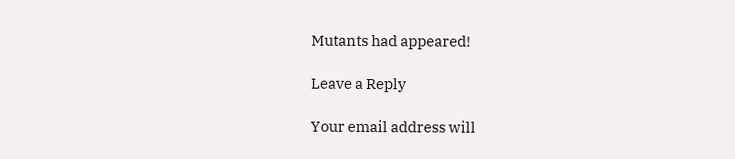Mutants had appeared!

Leave a Reply

Your email address will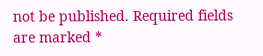not be published. Required fields are marked *